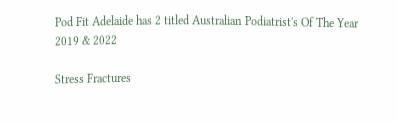Pod Fit Adelaide has 2 titled Australian Podiatrist's Of The Year 2019 & 2022

Stress Fractures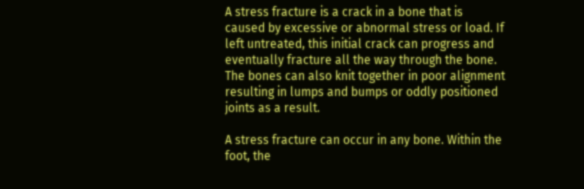A stress fracture is a crack in a bone that is caused by excessive or abnormal stress or load. If left untreated, this initial crack can progress and eventually fracture all the way through the bone. The bones can also knit together in poor alignment resulting in lumps and bumps or oddly positioned joints as a result.

A stress fracture can occur in any bone. Within the foot, the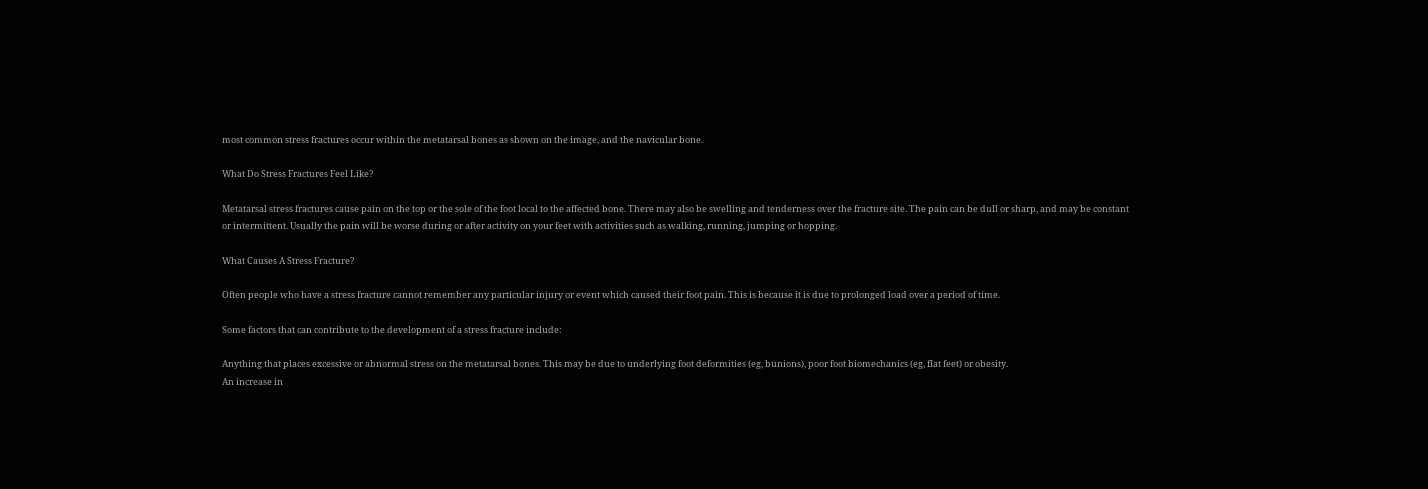most common stress fractures occur within the metatarsal bones as shown on the image, and the navicular bone.

What Do Stress Fractures Feel Like?

Metatarsal stress fractures cause pain on the top or the sole of the foot local to the affected bone. There may also be swelling and tenderness over the fracture site. The pain can be dull or sharp, and may be constant or intermittent. Usually the pain will be worse during or after activity on your feet with activities such as walking, running, jumping or hopping.

What Causes A Stress Fracture?

Often people who have a stress fracture cannot remember any particular injury or event which caused their foot pain. This is because it is due to prolonged load over a period of time.

Some factors that can contribute to the development of a stress fracture include:

Anything that places excessive or abnormal stress on the metatarsal bones. This may be due to underlying foot deformities (eg, bunions), poor foot biomechanics (eg, flat feet) or obesity.
An increase in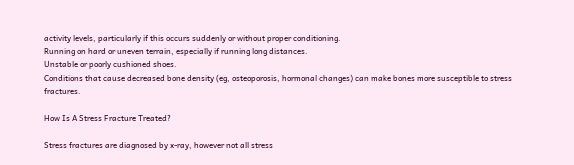activity levels, particularly if this occurs suddenly or without proper conditioning.
Running on hard or uneven terrain, especially if running long distances.
Unstable or poorly cushioned shoes.
Conditions that cause decreased bone density (eg, osteoporosis, hormonal changes) can make bones more susceptible to stress fractures.

How Is A Stress Fracture Treated?

Stress fractures are diagnosed by x-ray, however not all stress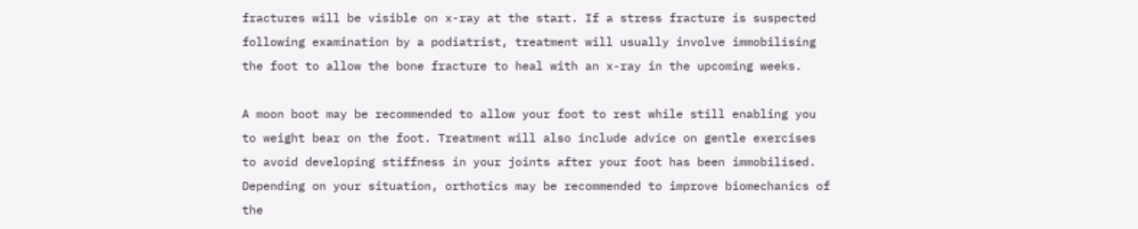fractures will be visible on x-ray at the start. If a stress fracture is suspected following examination by a podiatrist, treatment will usually involve immobilising the foot to allow the bone fracture to heal with an x-ray in the upcoming weeks.

A moon boot may be recommended to allow your foot to rest while still enabling you to weight bear on the foot. Treatment will also include advice on gentle exercises to avoid developing stiffness in your joints after your foot has been immobilised. Depending on your situation, orthotics may be recommended to improve biomechanics of the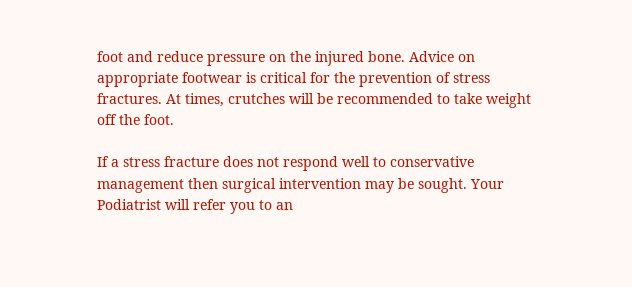foot and reduce pressure on the injured bone. Advice on appropriate footwear is critical for the prevention of stress fractures. At times, crutches will be recommended to take weight off the foot.

If a stress fracture does not respond well to conservative management then surgical intervention may be sought. Your Podiatrist will refer you to an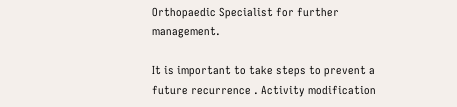Orthopaedic Specialist for further management.

It is important to take steps to prevent a future recurrence . Activity modification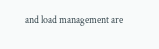and load management are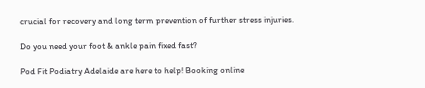crucial for recovery and long term prevention of further stress injuries.

Do you need your foot & ankle pain fixed fast?

Pod Fit Podiatry Adelaide are here to help! Booking online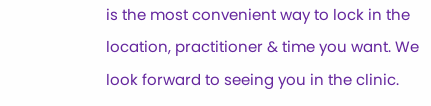is the most convenient way to lock in the location, practitioner & time you want. We look forward to seeing you in the clinic.